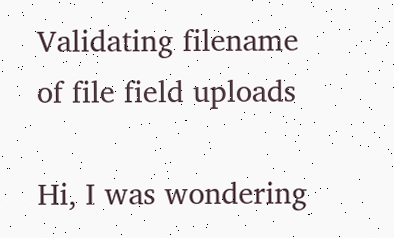Validating filename of file field uploads

Hi, I was wondering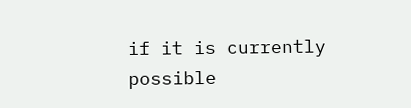if it is currently possible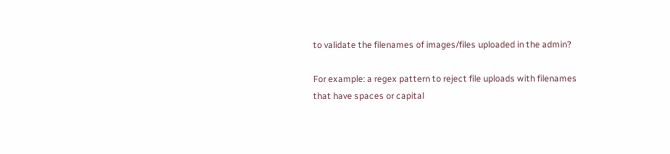to validate the filenames of images/files uploaded in the admin?

For example: a regex pattern to reject file uploads with filenames that have spaces or capital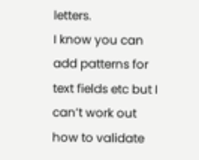letters.
I know you can add patterns for text fields etc but I can’t work out how to validate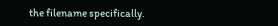the filename specifically.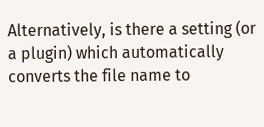Alternatively, is there a setting (or a plugin) which automatically converts the file name to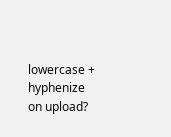lowercase + hyphenize on upload?